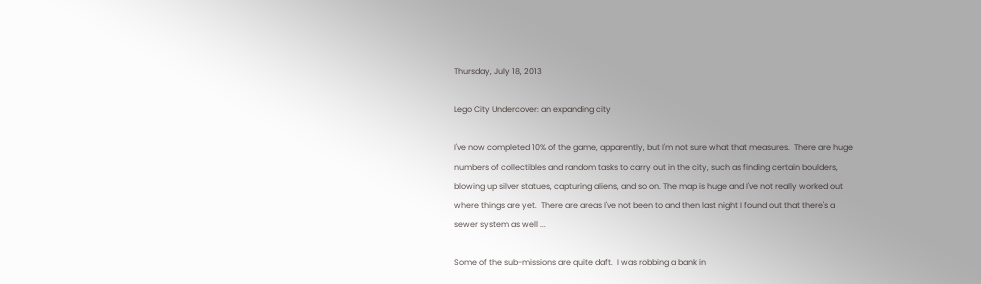Thursday, July 18, 2013

Lego City Undercover: an expanding city

I've now completed 10% of the game, apparently, but I'm not sure what that measures.  There are huge numbers of collectibles and random tasks to carry out in the city, such as finding certain boulders, blowing up silver statues, capturing aliens, and so on. The map is huge and I've not really worked out where things are yet.  There are areas I've not been to and then last night I found out that there's a sewer system as well ...

Some of the sub-missions are quite daft.  I was robbing a bank in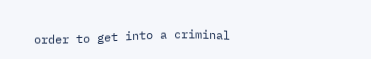order to get into a criminal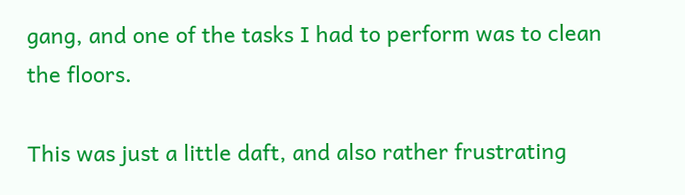gang, and one of the tasks I had to perform was to clean the floors.

This was just a little daft, and also rather frustrating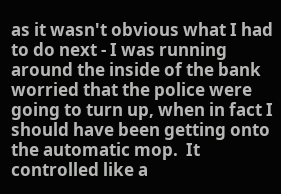as it wasn't obvious what I had to do next - I was running around the inside of the bank worried that the police were going to turn up, when in fact I should have been getting onto the automatic mop.  It controlled like a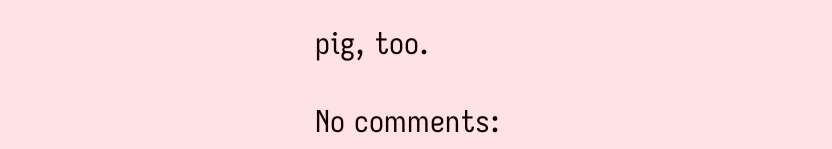pig, too.

No comments: